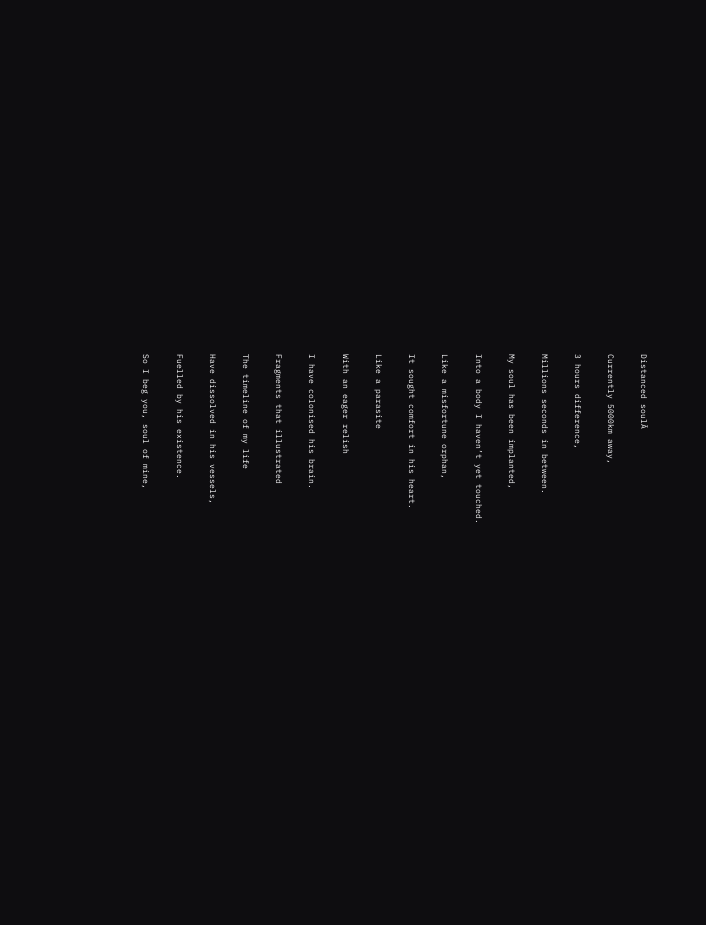Distanced soulĀ

Currently 5000km away,

3 hours difference,

Millions seconds in between.

My soul has been implanted,

Into a body I haven’t yet touched.

Like a misfortune orphan,

It sought comfort in his heart.

Like a parasite

With an eager relish

I have colonised his brain.

Fragments that illustrated

The timeline of my life

Have dissolved in his vessels,

Fuelled by his existence.

So I beg you, soul of mine,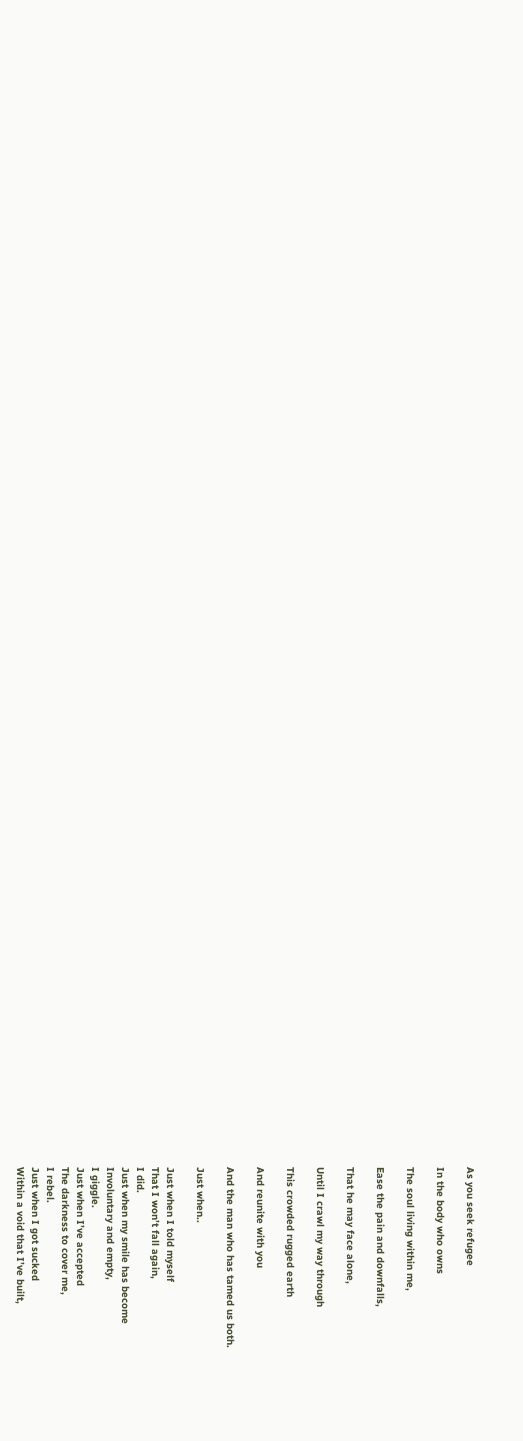As you seek refugee

In the body who owns

The soul living within me,

Ease the pain and downfalls,

That he may face alone,

Until I crawl my way through

This crowded rugged earth

And reunite with you

And the man who has tamed us both.

Just when..

Just when I told myself
That I won’t fall again,
I did.
Just when my smile has become
Involuntary and empty,
I giggle.
Just when I’ve accepted
The darkness to cover me,
I rebel.
Just when I got sucked
Within a void that I’ve built,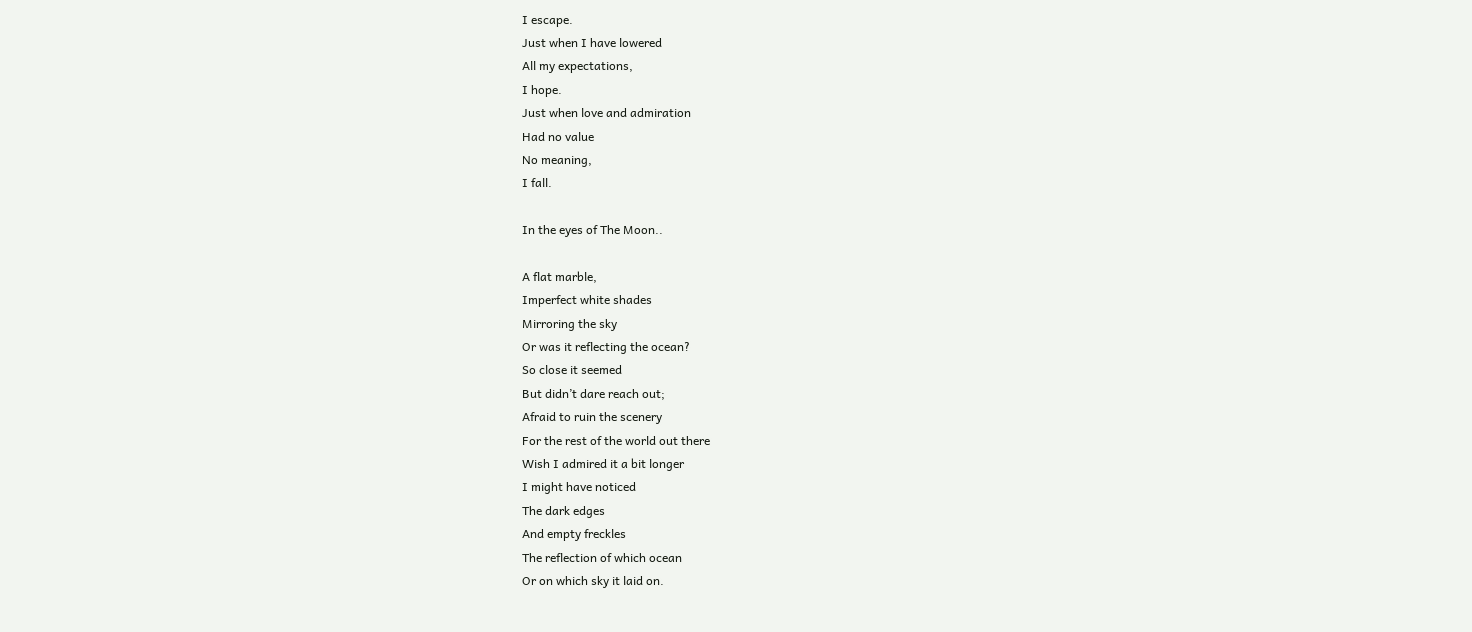I escape.
Just when I have lowered
All my expectations,
I hope.
Just when love and admiration
Had no value
No meaning,
I fall.

In the eyes of The Moon..

A flat marble,
Imperfect white shades
Mirroring the sky
Or was it reflecting the ocean?
So close it seemed
But didn’t dare reach out;
Afraid to ruin the scenery
For the rest of the world out there
Wish I admired it a bit longer
I might have noticed
The dark edges
And empty freckles
The reflection of which ocean
Or on which sky it laid on.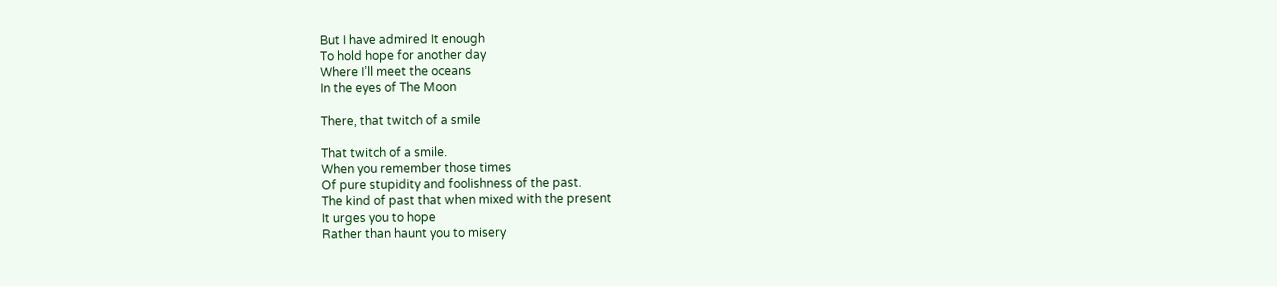But I have admired It enough
To hold hope for another day
Where I’ll meet the oceans
In the eyes of The Moon

There, that twitch of a smile

That twitch of a smile.
When you remember those times
Of pure stupidity and foolishness of the past.
The kind of past that when mixed with the present
It urges you to hope
Rather than haunt you to misery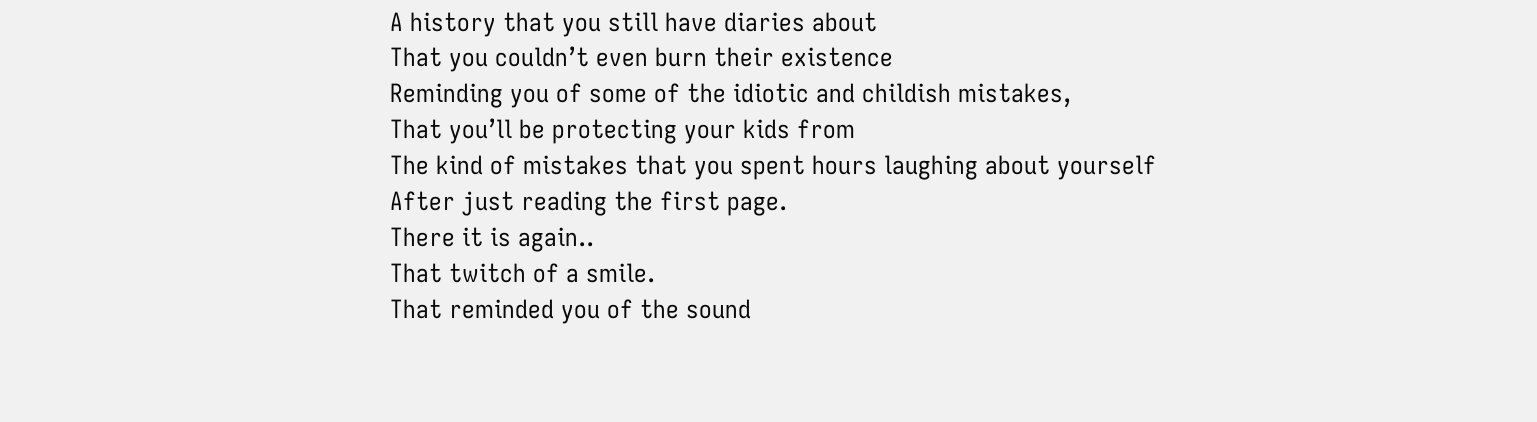A history that you still have diaries about
That you couldn’t even burn their existence
Reminding you of some of the idiotic and childish mistakes,
That you’ll be protecting your kids from
The kind of mistakes that you spent hours laughing about yourself
After just reading the first page.
There it is again..
That twitch of a smile.
That reminded you of the sound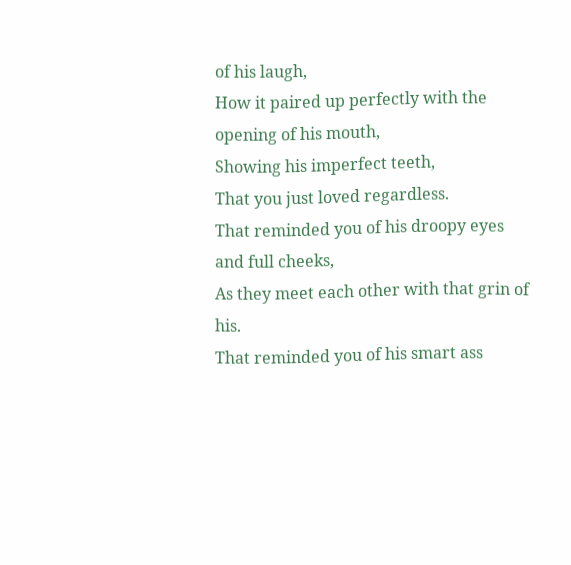of his laugh,
How it paired up perfectly with the opening of his mouth,
Showing his imperfect teeth,
That you just loved regardless.
That reminded you of his droopy eyes and full cheeks,
As they meet each other with that grin of his.
That reminded you of his smart ass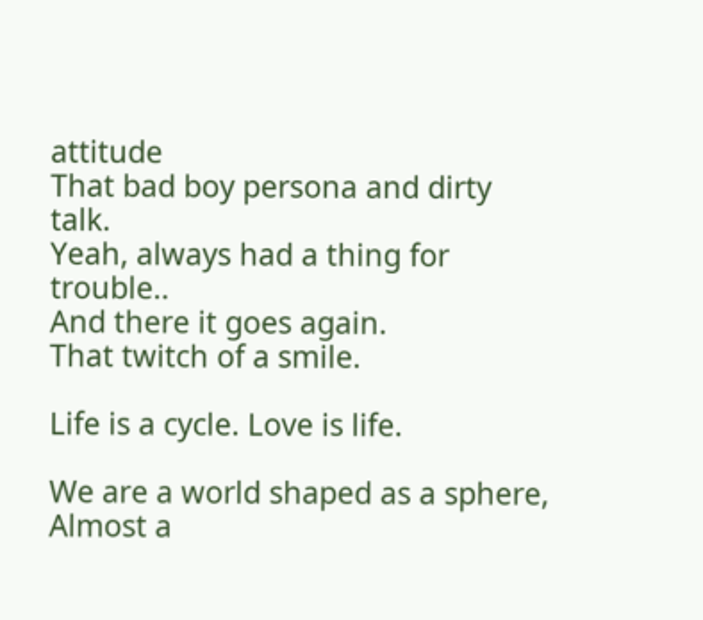attitude
That bad boy persona and dirty talk.
Yeah, always had a thing for trouble..
And there it goes again.
That twitch of a smile.

Life is a cycle. Love is life.

We are a world shaped as a sphere,
Almost a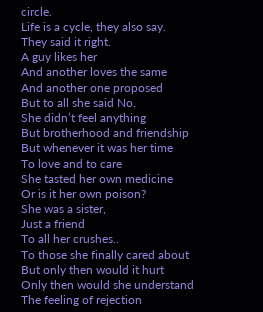circle.
Life is a cycle, they also say.
They said it right.
A guy likes her
And another loves the same
And another one proposed
But to all she said No.
She didn’t feel anything
But brotherhood and friendship
But whenever it was her time
To love and to care
She tasted her own medicine
Or is it her own poison?
She was a sister,
Just a friend
To all her crushes..
To those she finally cared about
But only then would it hurt
Only then would she understand
The feeling of rejection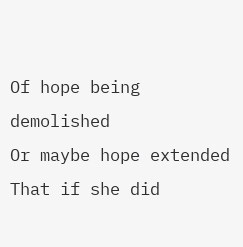Of hope being demolished
Or maybe hope extended
That if she did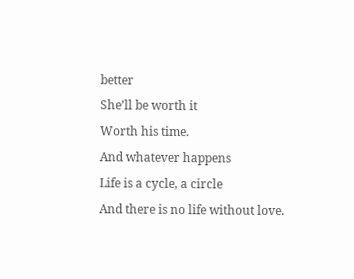better
She’ll be worth it
Worth his time.
And whatever happens
Life is a cycle, a circle
And there is no life without love.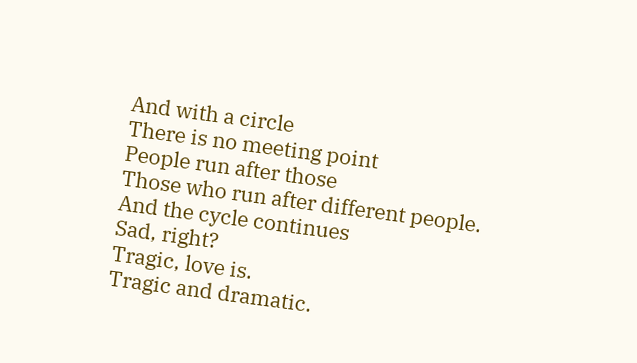And with a circle
There is no meeting point
People run after those
Those who run after different people.
And the cycle continues
Sad, right?
Tragic, love is.
Tragic and dramatic.